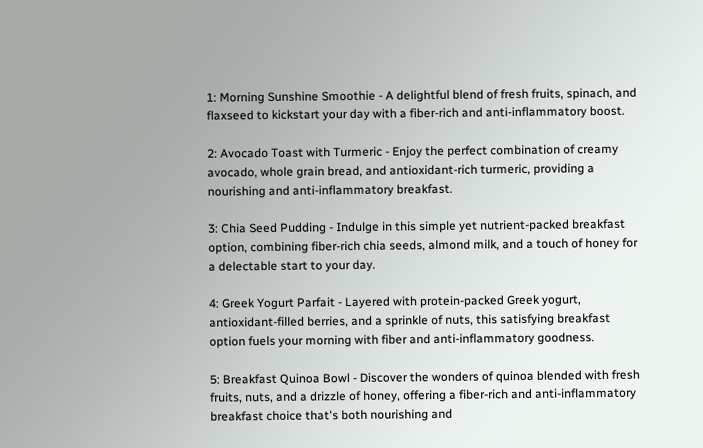1: Morning Sunshine Smoothie - A delightful blend of fresh fruits, spinach, and flaxseed to kickstart your day with a fiber-rich and anti-inflammatory boost.

2: Avocado Toast with Turmeric - Enjoy the perfect combination of creamy avocado, whole grain bread, and antioxidant-rich turmeric, providing a nourishing and anti-inflammatory breakfast.

3: Chia Seed Pudding - Indulge in this simple yet nutrient-packed breakfast option, combining fiber-rich chia seeds, almond milk, and a touch of honey for a delectable start to your day.

4: Greek Yogurt Parfait - Layered with protein-packed Greek yogurt, antioxidant-filled berries, and a sprinkle of nuts, this satisfying breakfast option fuels your morning with fiber and anti-inflammatory goodness.

5: Breakfast Quinoa Bowl - Discover the wonders of quinoa blended with fresh fruits, nuts, and a drizzle of honey, offering a fiber-rich and anti-inflammatory breakfast choice that's both nourishing and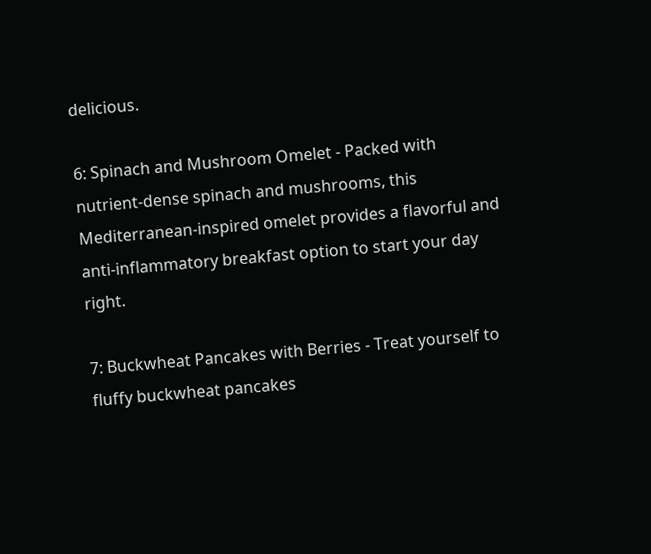delicious.

6: Spinach and Mushroom Omelet - Packed with nutrient-dense spinach and mushrooms, this Mediterranean-inspired omelet provides a flavorful and anti-inflammatory breakfast option to start your day right.

7: Buckwheat Pancakes with Berries - Treat yourself to fluffy buckwheat pancakes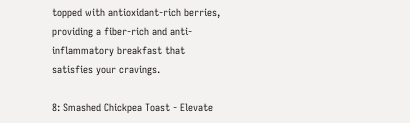topped with antioxidant-rich berries, providing a fiber-rich and anti-inflammatory breakfast that satisfies your cravings.

8: Smashed Chickpea Toast - Elevate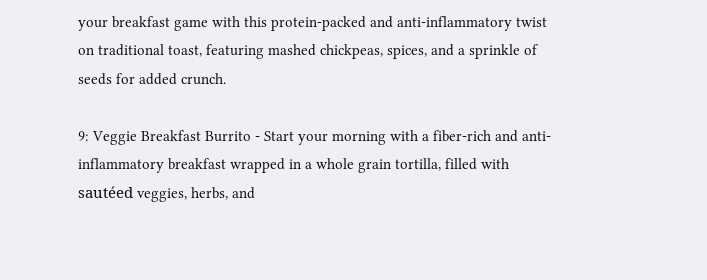your breakfast game with this protein-packed and anti-inflammatory twist on traditional toast, featuring mashed chickpeas, spices, and a sprinkle of seeds for added crunch.

9: Veggie Breakfast Burrito - Start your morning with a fiber-rich and anti-inflammatory breakfast wrapped in a whole grain tortilla, filled with sautéed veggies, herbs, and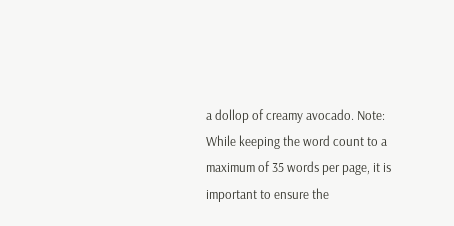a dollop of creamy avocado. Note: While keeping the word count to a maximum of 35 words per page, it is important to ensure the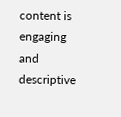content is engaging and descriptive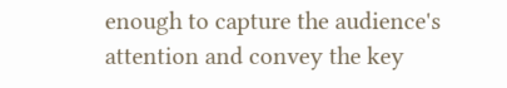enough to capture the audience's attention and convey the key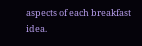aspects of each breakfast idea.